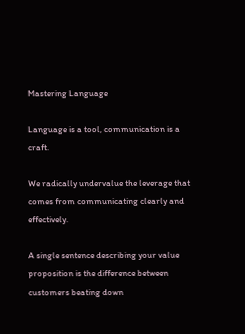Mastering Language

Language is a tool, communication is a craft.

We radically undervalue the leverage that comes from communicating clearly and effectively.

A single sentence describing your value proposition is the difference between customers beating down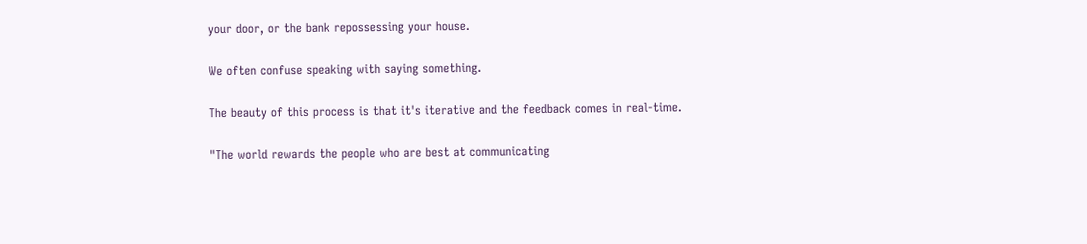your door, or the bank repossessing your house.

We often confuse speaking with saying something.

The beauty of this process is that it's iterative and the feedback comes in real-time.

"The world rewards the people who are best at communicating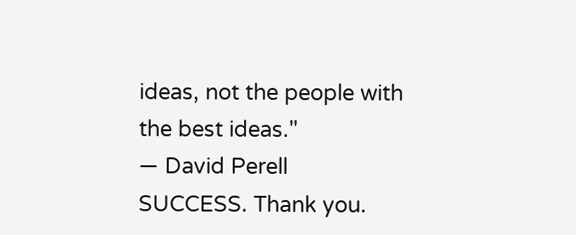ideas, not the people with the best ideas."
— David Perell
SUCCESS. Thank you.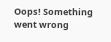Oops! Something went wrong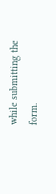while submitting the form.